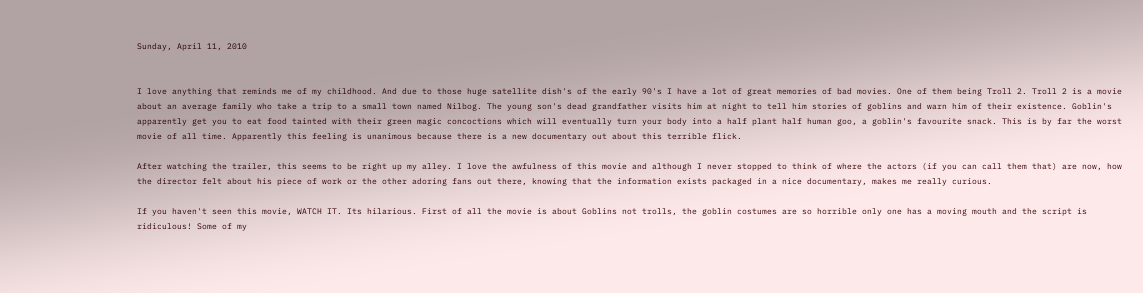Sunday, April 11, 2010


I love anything that reminds me of my childhood. And due to those huge satellite dish's of the early 90's I have a lot of great memories of bad movies. One of them being Troll 2. Troll 2 is a movie about an average family who take a trip to a small town named Nilbog. The young son's dead grandfather visits him at night to tell him stories of goblins and warn him of their existence. Goblin's apparently get you to eat food tainted with their green magic concoctions which will eventually turn your body into a half plant half human goo, a goblin's favourite snack. This is by far the worst movie of all time. Apparently this feeling is unanimous because there is a new documentary out about this terrible flick.

After watching the trailer, this seems to be right up my alley. I love the awfulness of this movie and although I never stopped to think of where the actors (if you can call them that) are now, how the director felt about his piece of work or the other adoring fans out there, knowing that the information exists packaged in a nice documentary, makes me really curious.

If you haven't seen this movie, WATCH IT. Its hilarious. First of all the movie is about Goblins not trolls, the goblin costumes are so horrible only one has a moving mouth and the script is ridiculous! Some of my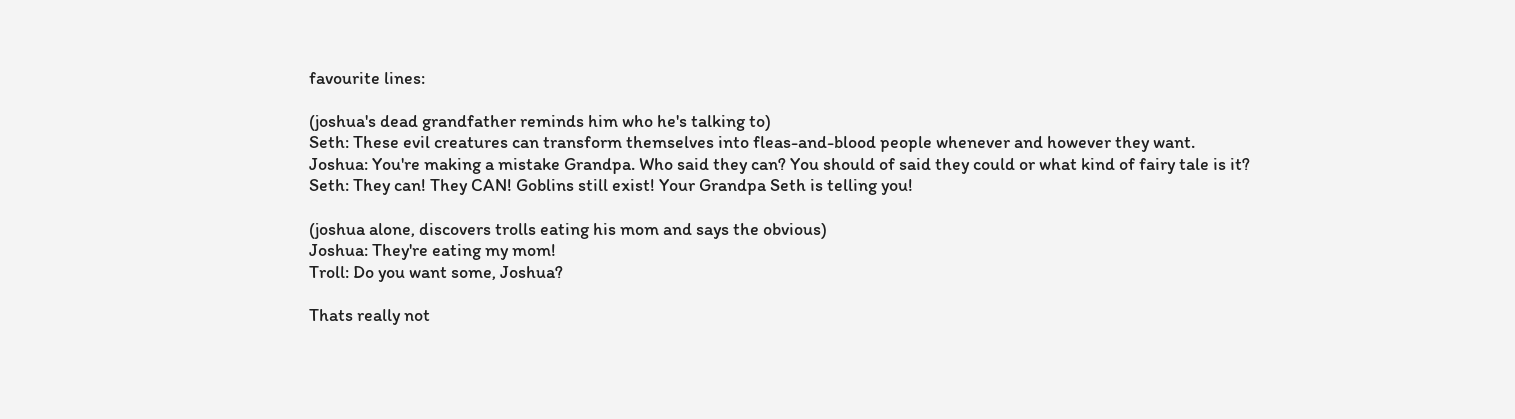favourite lines:

(joshua's dead grandfather reminds him who he's talking to)
Seth: These evil creatures can transform themselves into fleas-and-blood people whenever and however they want.
Joshua: You're making a mistake Grandpa. Who said they can? You should of said they could or what kind of fairy tale is it?
Seth: They can! They CAN! Goblins still exist! Your Grandpa Seth is telling you!

(joshua alone, discovers trolls eating his mom and says the obvious)
Joshua: They're eating my mom!
Troll: Do you want some, Joshua?

Thats really not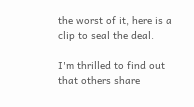the worst of it, here is a clip to seal the deal.

I'm thrilled to find out that others share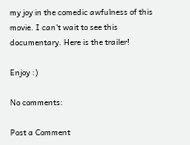my joy in the comedic awfulness of this movie. I can't wait to see this documentary. Here is the trailer!

Enjoy :)

No comments:

Post a Comment